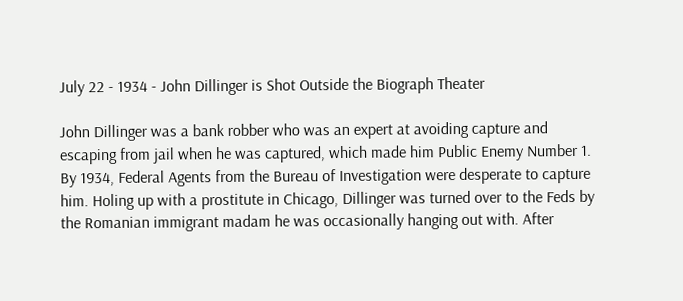July 22 - 1934 - John Dillinger is Shot Outside the Biograph Theater

John Dillinger was a bank robber who was an expert at avoiding capture and escaping from jail when he was captured, which made him Public Enemy Number 1.  By 1934, Federal Agents from the Bureau of Investigation were desperate to capture him. Holing up with a prostitute in Chicago, Dillinger was turned over to the Feds by the Romanian immigrant madam he was occasionally hanging out with. After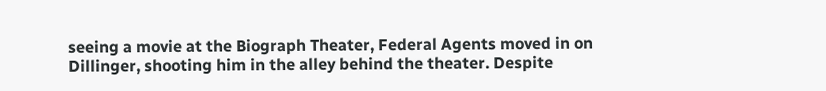seeing a movie at the Biograph Theater, Federal Agents moved in on Dillinger, shooting him in the alley behind the theater. Despite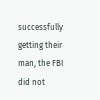successfully getting their man, the FBI did not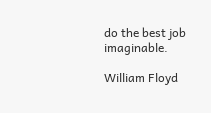do the best job imaginable.

William Floyd